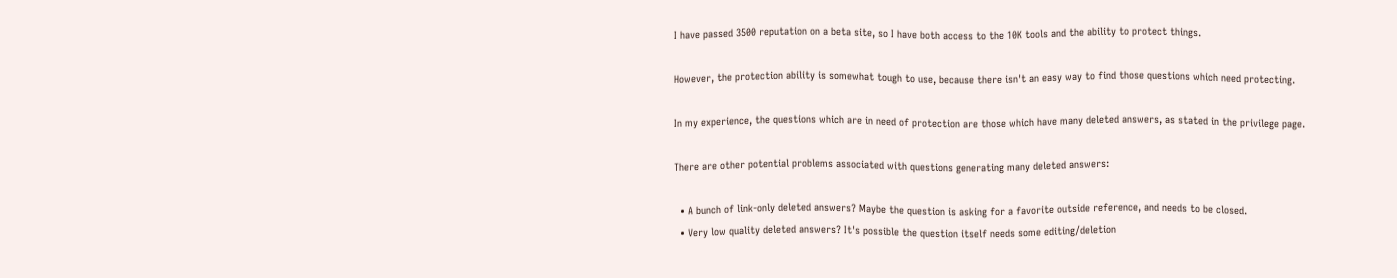I have passed 3500 reputation on a beta site, so I have both access to the 10K tools and the ability to protect things.

However, the protection ability is somewhat tough to use, because there isn't an easy way to find those questions which need protecting.

In my experience, the questions which are in need of protection are those which have many deleted answers, as stated in the privilege page.

There are other potential problems associated with questions generating many deleted answers:

  • A bunch of link-only deleted answers? Maybe the question is asking for a favorite outside reference, and needs to be closed.
  • Very low quality deleted answers? It's possible the question itself needs some editing/deletion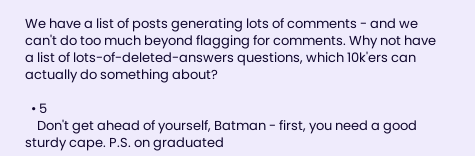We have a list of posts generating lots of comments - and we can't do too much beyond flagging for comments. Why not have a list of lots-of-deleted-answers questions, which 10k'ers can actually do something about?

  • 5
    Don't get ahead of yourself, Batman - first, you need a good sturdy cape. P.S. on graduated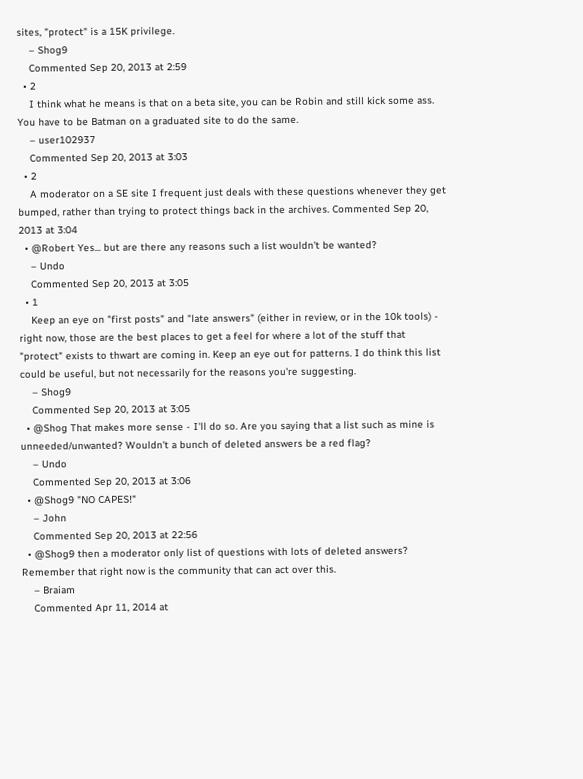sites, "protect" is a 15K privilege.
    – Shog9
    Commented Sep 20, 2013 at 2:59
  • 2
    I think what he means is that on a beta site, you can be Robin and still kick some ass. You have to be Batman on a graduated site to do the same.
    – user102937
    Commented Sep 20, 2013 at 3:03
  • 2
    A moderator on a SE site I frequent just deals with these questions whenever they get bumped, rather than trying to protect things back in the archives. Commented Sep 20, 2013 at 3:04
  • @Robert Yes... but are there any reasons such a list wouldn't be wanted?
    – Undo
    Commented Sep 20, 2013 at 3:05
  • 1
    Keep an eye on "first posts" and "late answers" (either in review, or in the 10k tools) - right now, those are the best places to get a feel for where a lot of the stuff that "protect" exists to thwart are coming in. Keep an eye out for patterns. I do think this list could be useful, but not necessarily for the reasons you're suggesting.
    – Shog9
    Commented Sep 20, 2013 at 3:05
  • @Shog That makes more sense - I'll do so. Are you saying that a list such as mine is unneeded/unwanted? Wouldn't a bunch of deleted answers be a red flag?
    – Undo
    Commented Sep 20, 2013 at 3:06
  • @Shog9 "NO CAPES!"
    – John
    Commented Sep 20, 2013 at 22:56
  • @Shog9 then a moderator only list of questions with lots of deleted answers? Remember that right now is the community that can act over this.
    – Braiam
    Commented Apr 11, 2014 at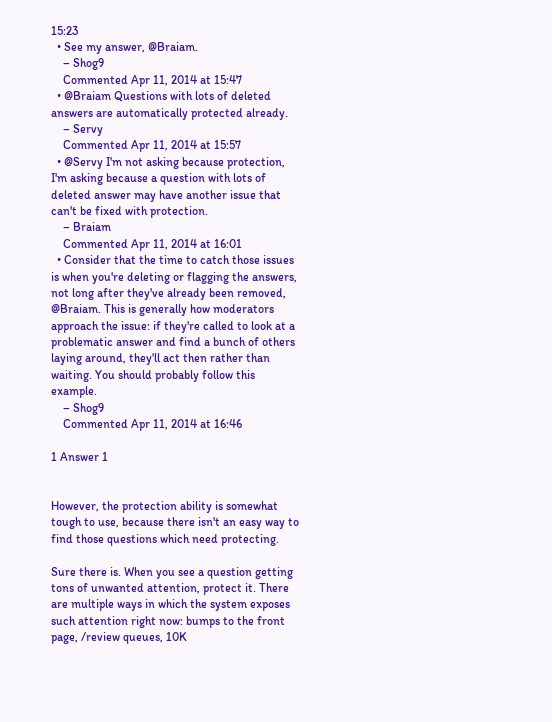15:23
  • See my answer, @Braiam.
    – Shog9
    Commented Apr 11, 2014 at 15:47
  • @Braiam Questions with lots of deleted answers are automatically protected already.
    – Servy
    Commented Apr 11, 2014 at 15:57
  • @Servy I'm not asking because protection, I'm asking because a question with lots of deleted answer may have another issue that can't be fixed with protection.
    – Braiam
    Commented Apr 11, 2014 at 16:01
  • Consider that the time to catch those issues is when you're deleting or flagging the answers, not long after they've already been removed, @Braiam. This is generally how moderators approach the issue: if they're called to look at a problematic answer and find a bunch of others laying around, they'll act then rather than waiting. You should probably follow this example.
    – Shog9
    Commented Apr 11, 2014 at 16:46

1 Answer 1


However, the protection ability is somewhat tough to use, because there isn't an easy way to find those questions which need protecting.

Sure there is. When you see a question getting tons of unwanted attention, protect it. There are multiple ways in which the system exposes such attention right now: bumps to the front page, /review queues, 10K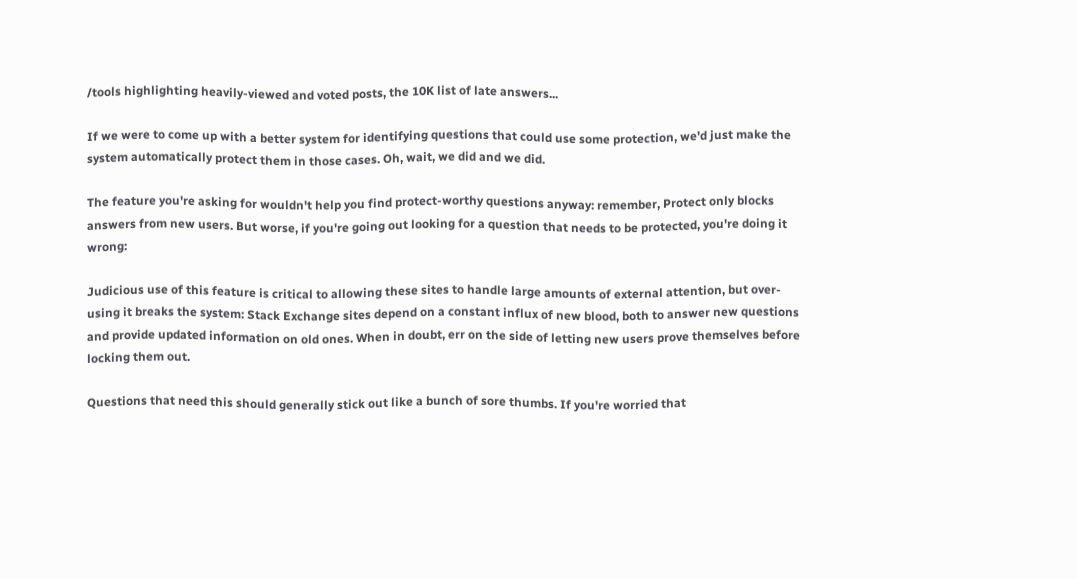/tools highlighting heavily-viewed and voted posts, the 10K list of late answers...

If we were to come up with a better system for identifying questions that could use some protection, we'd just make the system automatically protect them in those cases. Oh, wait, we did and we did.

The feature you're asking for wouldn't help you find protect-worthy questions anyway: remember, Protect only blocks answers from new users. But worse, if you're going out looking for a question that needs to be protected, you're doing it wrong:

Judicious use of this feature is critical to allowing these sites to handle large amounts of external attention, but over-using it breaks the system: Stack Exchange sites depend on a constant influx of new blood, both to answer new questions and provide updated information on old ones. When in doubt, err on the side of letting new users prove themselves before locking them out.

Questions that need this should generally stick out like a bunch of sore thumbs. If you're worried that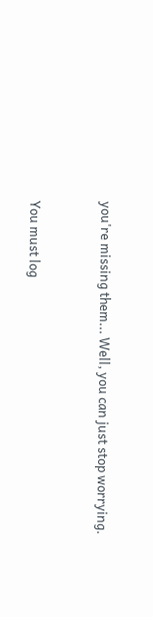you're missing them... Well, you can just stop worrying.


You must log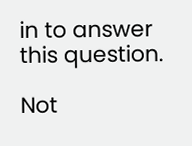in to answer this question.

Not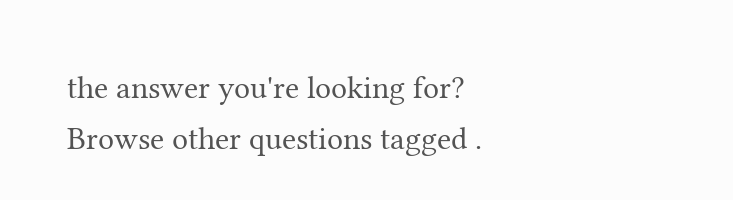the answer you're looking for? Browse other questions tagged .